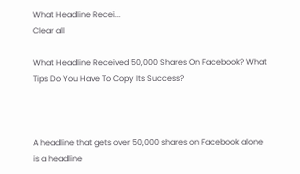What Headline Recei...
Clear all

What Headline Received 50,000 Shares On Facebook? What Tips Do You Have To Copy Its Success?



A headline that gets over 50,000 shares on Facebook alone is a headline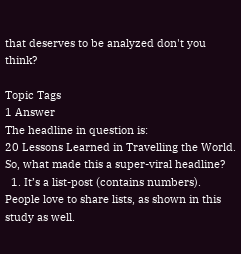that deserves to be analyzed don't you think?

Topic Tags
1 Answer
The headline in question is:
20 Lessons Learned in Travelling the World.
So, what made this a super-viral headline?
  1. It’s a list-post (contains numbers). People love to share lists, as shown in this study as well.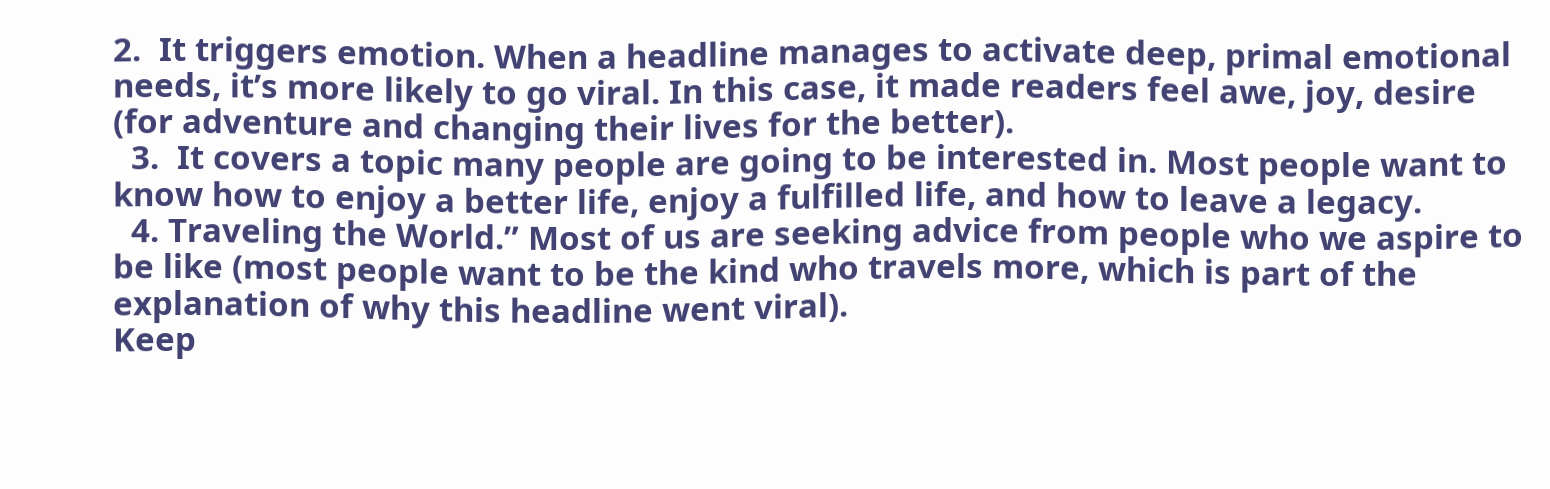2.  It triggers emotion. When a headline manages to activate deep, primal emotional needs, it’s more likely to go viral. In this case, it made readers feel awe, joy, desire (for adventure and changing their lives for the better).
  3.  It covers a topic many people are going to be interested in. Most people want to know how to enjoy a better life, enjoy a fulfilled life, and how to leave a legacy.
  4. Traveling the World.” Most of us are seeking advice from people who we aspire to be like (most people want to be the kind who travels more, which is part of the explanation of why this headline went viral).
Keep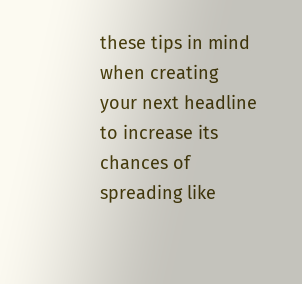these tips in mind when creating your next headline to increase its chances of spreading like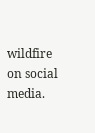wildfire on social media.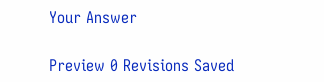Your Answer

Preview 0 Revisions Saved